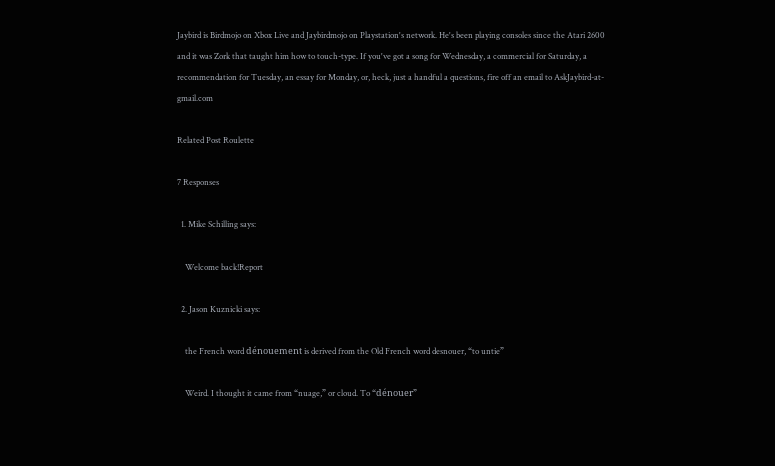Jaybird is Birdmojo on Xbox Live and Jaybirdmojo on Playstation's network. He's been playing consoles since the Atari 2600 and it was Zork that taught him how to touch-type. If you've got a song for Wednesday, a commercial for Saturday, a recommendation for Tuesday, an essay for Monday, or, heck, just a handful a questions, fire off an email to AskJaybird-at-gmail.com

Related Post Roulette

7 Responses

  1. Mike Schilling says:

    Welcome back!Report

  2. Jason Kuznicki says:

    the French word dénouement is derived from the Old French word desnouer, “to untie”

    Weird. I thought it came from “nuage,” or cloud. To “dénouer”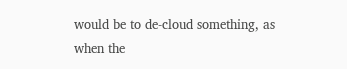would be to de-cloud something, as when the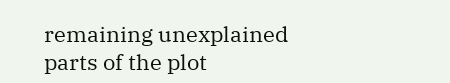remaining unexplained parts of the plot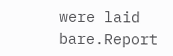were laid bare.Report